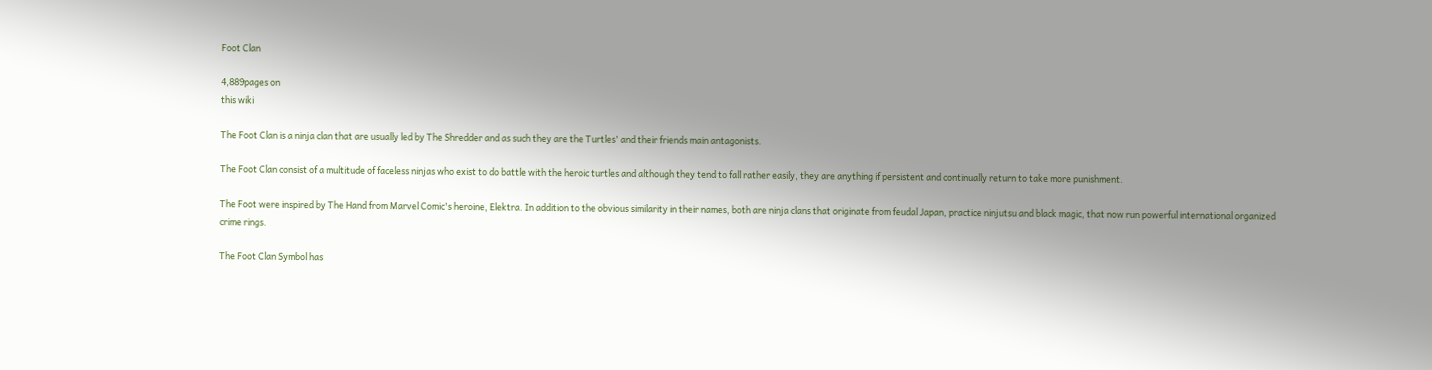Foot Clan

4,889pages on
this wiki

The Foot Clan is a ninja clan that are usually led by The Shredder and as such they are the Turtles' and their friends main antagonists.

The Foot Clan consist of a multitude of faceless ninjas who exist to do battle with the heroic turtles and although they tend to fall rather easily, they are anything if persistent and continually return to take more punishment.

The Foot were inspired by The Hand from Marvel Comic's heroine, Elektra. In addition to the obvious similarity in their names, both are ninja clans that originate from feudal Japan, practice ninjutsu and black magic, that now run powerful international organized crime rings.

The Foot Clan Symbol has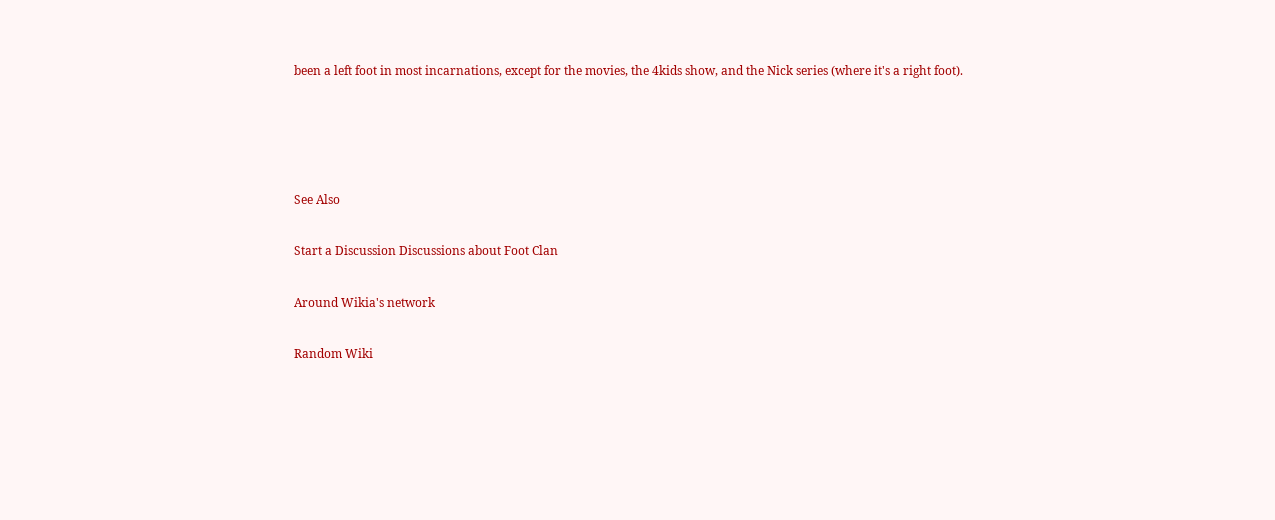been a left foot in most incarnations, except for the movies, the 4kids show, and the Nick series (where it's a right foot).




See Also

Start a Discussion Discussions about Foot Clan

Around Wikia's network

Random Wiki